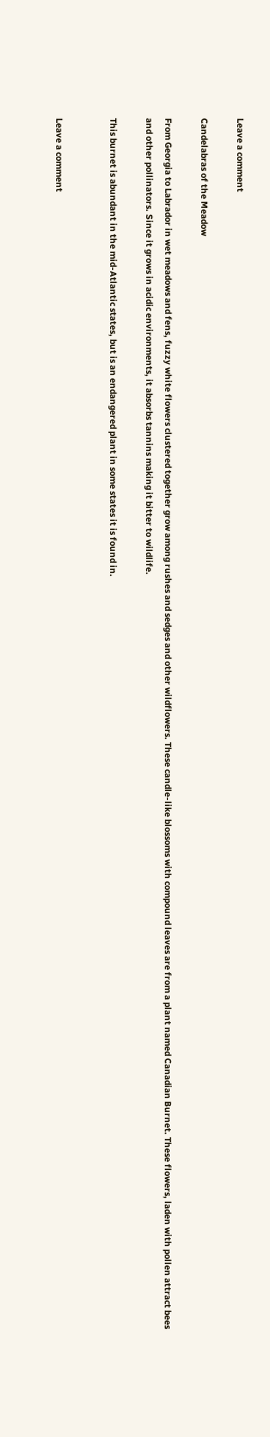Leave a comment

Candelabras of the Meadow

From Georgia to Labrador in wet meadows and fens, fuzzy white flowers clustered together grow among rushes and sedges and other wildflowers. These candle-like blossoms with compound leaves are from a plant named Canadian Burnet. These flowers, laden with pollen attract bees and other pollinators. Since it grows in acidic environments, it absorbs tannins making it bitter to wildlife.

This burnet is abundant in the mid-Atlantic states, but is an endangered plant in some states it is found in.


Leave a comment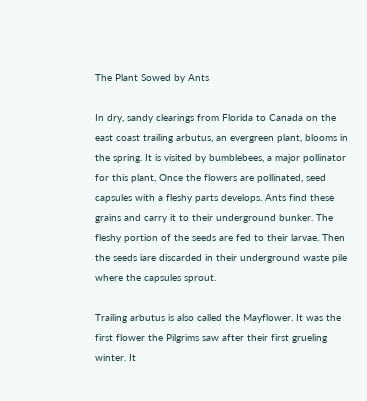The Plant Sowed by Ants

In dry, sandy clearings from Florida to Canada on the east coast trailing arbutus, an evergreen plant, blooms in the spring. It is visited by bumblebees, a major pollinator for this plant, Once the flowers are pollinated, seed capsules with a fleshy parts develops. Ants find these grains and carry it to their underground bunker. The fleshy portion of the seeds are fed to their larvae. Then the seeds iare discarded in their underground waste pile where the capsules sprout.

Trailing arbutus is also called the Mayflower. It was the first flower the Pilgrims saw after their first grueling winter. It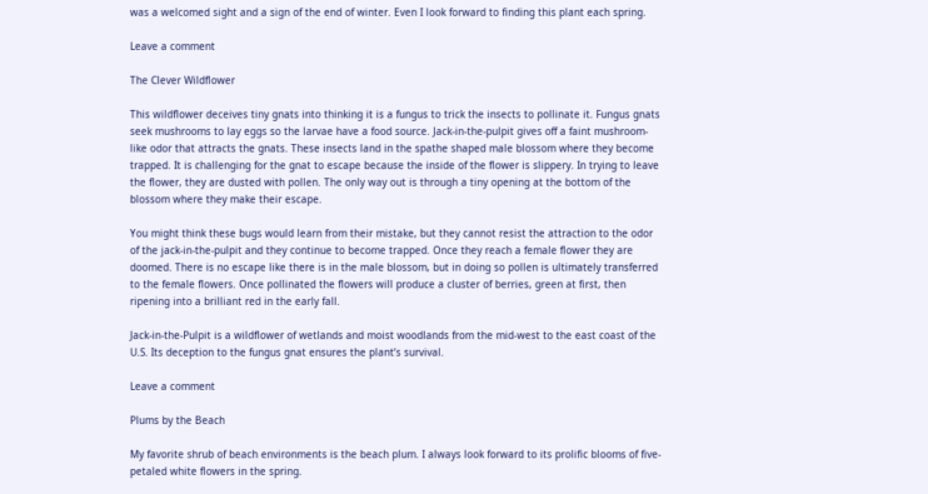was a welcomed sight and a sign of the end of winter. Even I look forward to finding this plant each spring.

Leave a comment

The Clever Wildflower

This wildflower deceives tiny gnats into thinking it is a fungus to trick the insects to pollinate it. Fungus gnats seek mushrooms to lay eggs so the larvae have a food source. Jack-in-the-pulpit gives off a faint mushroom-like odor that attracts the gnats. These insects land in the spathe shaped male blossom where they become trapped. It is challenging for the gnat to escape because the inside of the flower is slippery. In trying to leave the flower, they are dusted with pollen. The only way out is through a tiny opening at the bottom of the blossom where they make their escape.

You might think these bugs would learn from their mistake, but they cannot resist the attraction to the odor of the jack-in-the-pulpit and they continue to become trapped. Once they reach a female flower they are doomed. There is no escape like there is in the male blossom, but in doing so pollen is ultimately transferred to the female flowers. Once pollinated the flowers will produce a cluster of berries, green at first, then ripening into a brilliant red in the early fall.

Jack-in-the-Pulpit is a wildflower of wetlands and moist woodlands from the mid-west to the east coast of the U.S. Its deception to the fungus gnat ensures the plant’s survival.

Leave a comment

Plums by the Beach

My favorite shrub of beach environments is the beach plum. I always look forward to its prolific blooms of five-petaled white flowers in the spring.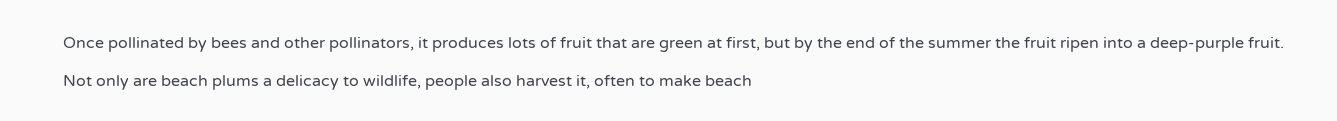Once pollinated by bees and other pollinators, it produces lots of fruit that are green at first, but by the end of the summer the fruit ripen into a deep-purple fruit.

Not only are beach plums a delicacy to wildlife, people also harvest it, often to make beach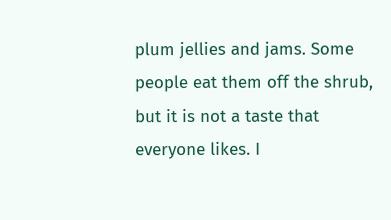plum jellies and jams. Some people eat them off the shrub, but it is not a taste that everyone likes. I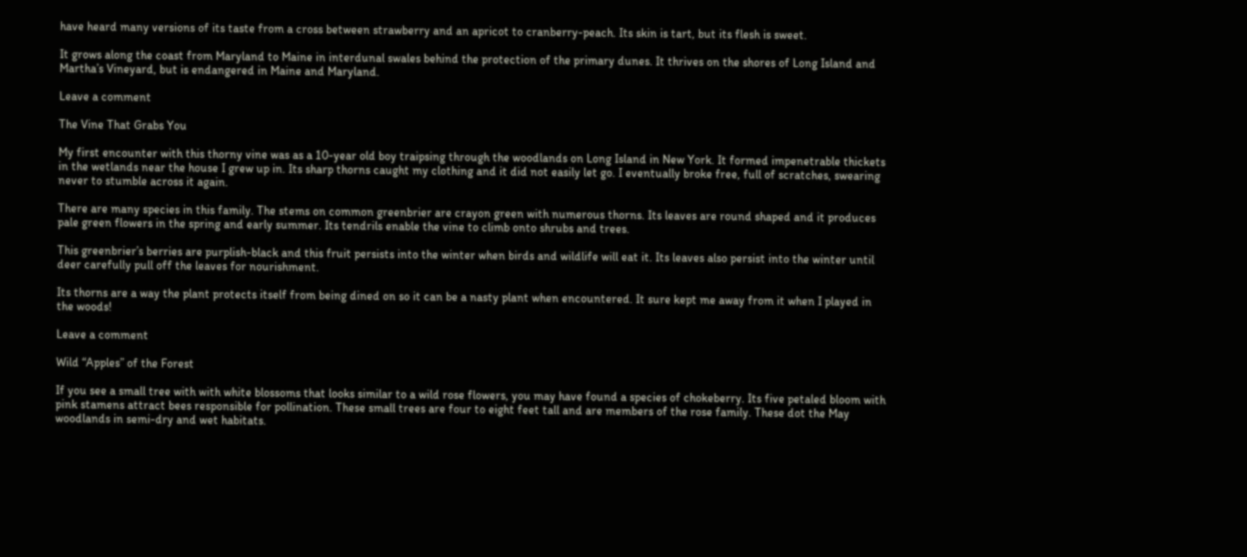have heard many versions of its taste from a cross between strawberry and an apricot to cranberry-peach. Its skin is tart, but its flesh is sweet.

It grows along the coast from Maryland to Maine in interdunal swales behind the protection of the primary dunes. It thrives on the shores of Long Island and Martha’s Vineyard, but is endangered in Maine and Maryland.

Leave a comment

The Vine That Grabs You

My first encounter with this thorny vine was as a 10-year old boy traipsing through the woodlands on Long Island in New York. It formed impenetrable thickets in the wetlands near the house I grew up in. Its sharp thorns caught my clothing and it did not easily let go. I eventually broke free, full of scratches, swearing never to stumble across it again.

There are many species in this family. The stems on common greenbrier are crayon green with numerous thorns. Its leaves are round shaped and it produces  pale green flowers in the spring and early summer. Its tendrils enable the vine to climb onto shrubs and trees.

This greenbrier’s berries are purplish-black and this fruit persists into the winter when birds and wildlife will eat it. Its leaves also persist into the winter until deer carefully pull off the leaves for nourishment.

Its thorns are a way the plant protects itself from being dined on so it can be a nasty plant when encountered. It sure kept me away from it when I played in the woods!

Leave a comment

Wild “Apples” of the Forest

If you see a small tree with with white blossoms that looks similar to a wild rose flowers, you may have found a species of chokeberry. Its five petaled bloom with pink stamens attract bees responsible for pollination. These small trees are four to eight feet tall and are members of the rose family. These dot the May woodlands in semi-dry and wet habitats.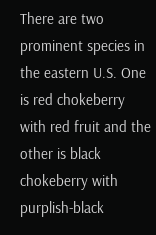There are two prominent species in the eastern U.S. One is red chokeberry with red fruit and the other is black chokeberry with purplish-black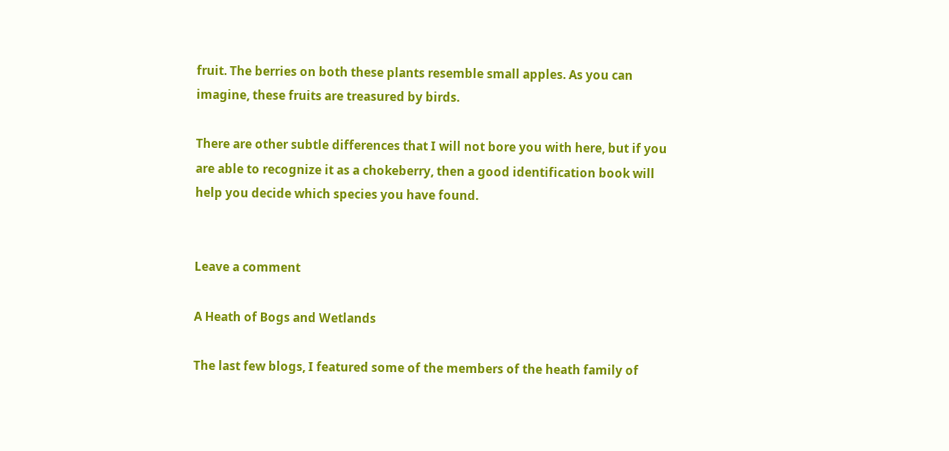fruit. The berries on both these plants resemble small apples. As you can imagine, these fruits are treasured by birds.

There are other subtle differences that I will not bore you with here, but if you are able to recognize it as a chokeberry, then a good identification book will help you decide which species you have found.


Leave a comment

A Heath of Bogs and Wetlands

The last few blogs, I featured some of the members of the heath family of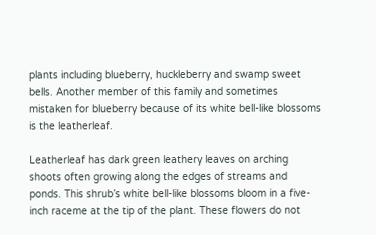plants including blueberry, huckleberry and swamp sweet bells. Another member of this family and sometimes mistaken for blueberry because of its white bell-like blossoms is the leatherleaf.

Leatherleaf has dark green leathery leaves on arching shoots often growing along the edges of streams and ponds. This shrub’s white bell-like blossoms bloom in a five-inch raceme at the tip of the plant. These flowers do not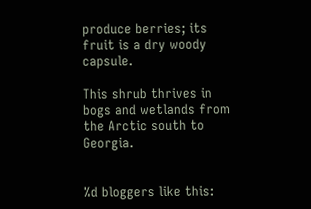produce berries; its fruit is a dry woody capsule.

This shrub thrives in bogs and wetlands from the Arctic south to Georgia.


%d bloggers like this: